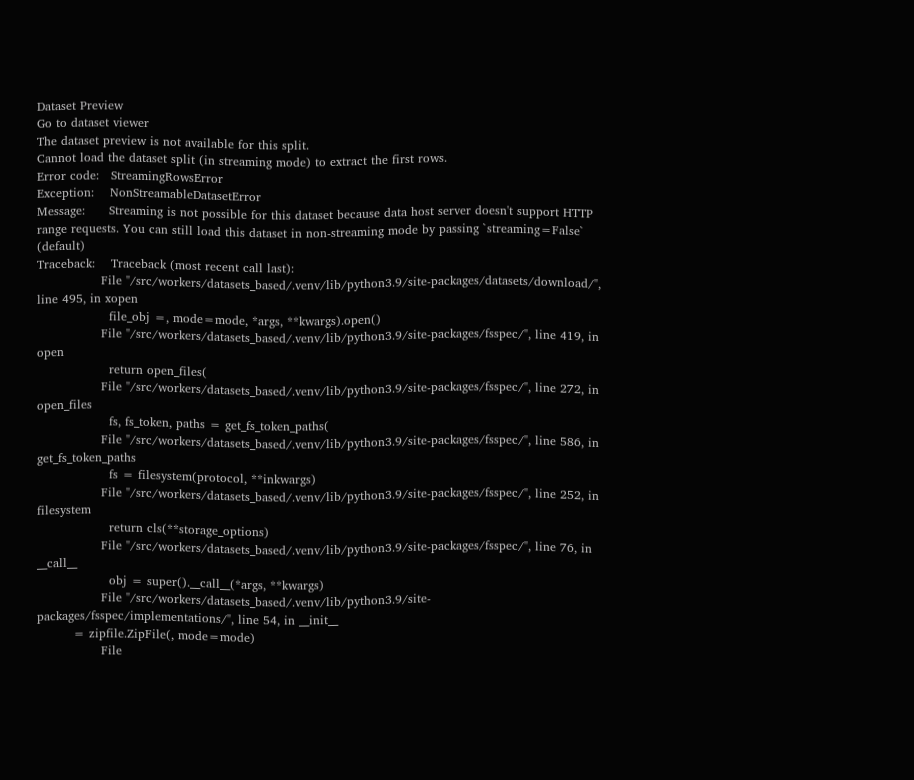Dataset Preview
Go to dataset viewer
The dataset preview is not available for this split.
Cannot load the dataset split (in streaming mode) to extract the first rows.
Error code:   StreamingRowsError
Exception:    NonStreamableDatasetError
Message:      Streaming is not possible for this dataset because data host server doesn't support HTTP range requests. You can still load this dataset in non-streaming mode by passing `streaming=False` (default)
Traceback:    Traceback (most recent call last):
                File "/src/workers/datasets_based/.venv/lib/python3.9/site-packages/datasets/download/", line 495, in xopen
                  file_obj =, mode=mode, *args, **kwargs).open()
                File "/src/workers/datasets_based/.venv/lib/python3.9/site-packages/fsspec/", line 419, in open
                  return open_files(
                File "/src/workers/datasets_based/.venv/lib/python3.9/site-packages/fsspec/", line 272, in open_files
                  fs, fs_token, paths = get_fs_token_paths(
                File "/src/workers/datasets_based/.venv/lib/python3.9/site-packages/fsspec/", line 586, in get_fs_token_paths
                  fs = filesystem(protocol, **inkwargs)
                File "/src/workers/datasets_based/.venv/lib/python3.9/site-packages/fsspec/", line 252, in filesystem
                  return cls(**storage_options)
                File "/src/workers/datasets_based/.venv/lib/python3.9/site-packages/fsspec/", line 76, in __call__
                  obj = super().__call__(*args, **kwargs)
                File "/src/workers/datasets_based/.venv/lib/python3.9/site-packages/fsspec/implementations/", line 54, in __init__
         = zipfile.ZipFile(, mode=mode)
                File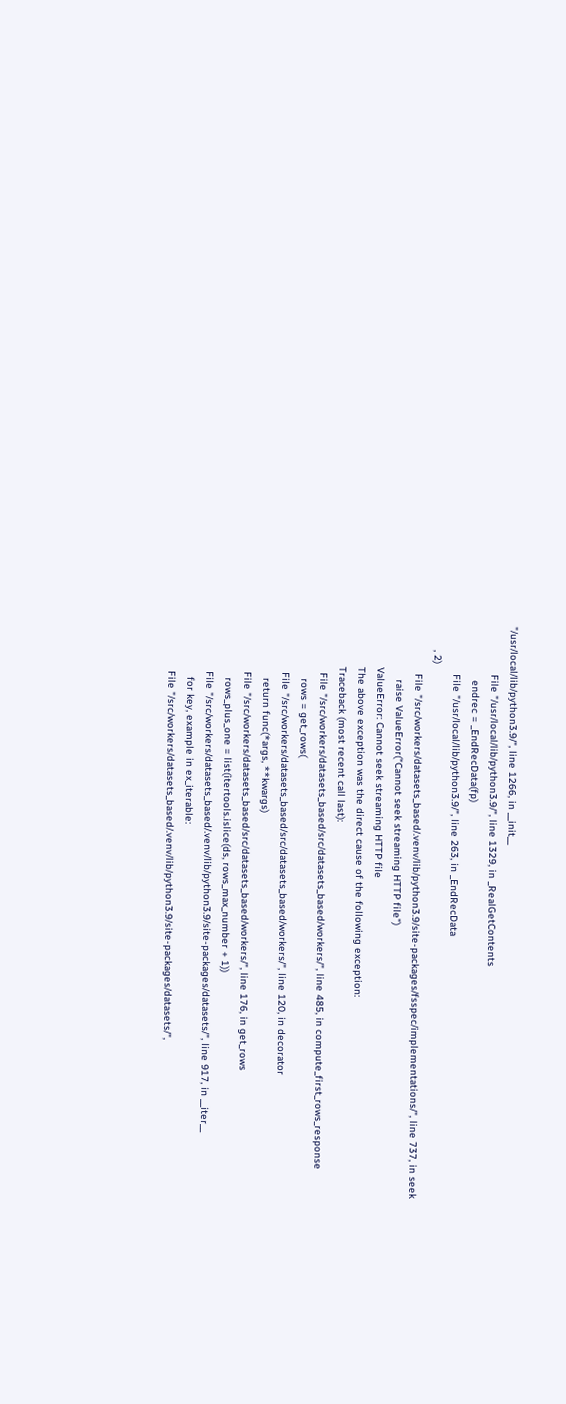"/usr/local/lib/python3.9/", line 1266, in __init__
                File "/usr/local/lib/python3.9/", line 1329, in _RealGetContents
                  endrec = _EndRecData(fp)
                File "/usr/local/lib/python3.9/", line 263, in _EndRecData
        , 2)
                File "/src/workers/datasets_based/.venv/lib/python3.9/site-packages/fsspec/implementations/", line 737, in seek
                  raise ValueError("Cannot seek streaming HTTP file")
              ValueError: Cannot seek streaming HTTP file
              The above exception was the direct cause of the following exception:
              Traceback (most recent call last):
                File "/src/workers/datasets_based/src/datasets_based/workers/", line 485, in compute_first_rows_response
                  rows = get_rows(
                File "/src/workers/datasets_based/src/datasets_based/workers/", line 120, in decorator
                  return func(*args, **kwargs)
                File "/src/workers/datasets_based/src/datasets_based/workers/", line 176, in get_rows
                  rows_plus_one = list(itertools.islice(ds, rows_max_number + 1))
                File "/src/workers/datasets_based/.venv/lib/python3.9/site-packages/datasets/", line 917, in __iter__
                  for key, example in ex_iterable:
                File "/src/workers/datasets_based/.venv/lib/python3.9/site-packages/datasets/",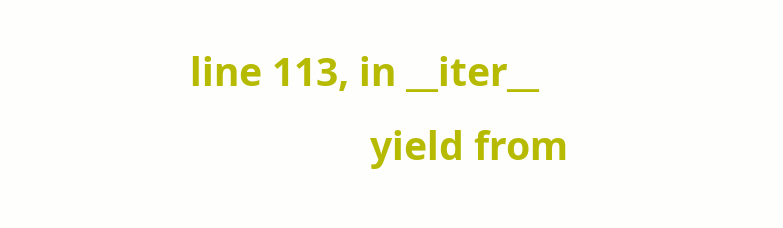line 113, in __iter__
                  yield from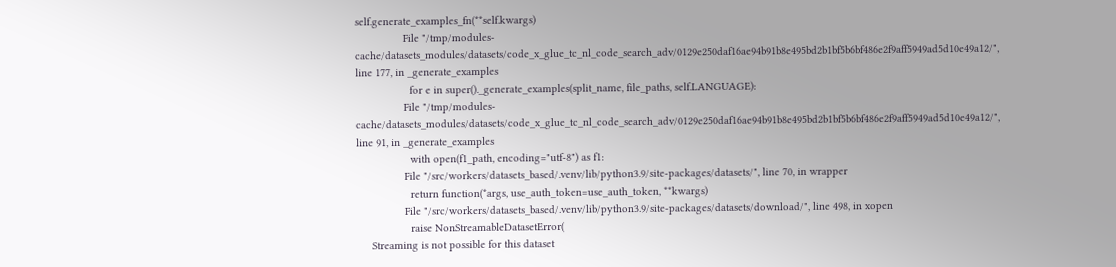self.generate_examples_fn(**self.kwargs)
                File "/tmp/modules-cache/datasets_modules/datasets/code_x_glue_tc_nl_code_search_adv/0129e250daf16ae94b91b8e495bd2b1bf5b6bf486e2f9aff5949ad5d10e49a12/", line 177, in _generate_examples
                  for e in super()._generate_examples(split_name, file_paths, self.LANGUAGE):
                File "/tmp/modules-cache/datasets_modules/datasets/code_x_glue_tc_nl_code_search_adv/0129e250daf16ae94b91b8e495bd2b1bf5b6bf486e2f9aff5949ad5d10e49a12/", line 91, in _generate_examples
                  with open(f1_path, encoding="utf-8") as f1:
                File "/src/workers/datasets_based/.venv/lib/python3.9/site-packages/datasets/", line 70, in wrapper
                  return function(*args, use_auth_token=use_auth_token, **kwargs)
                File "/src/workers/datasets_based/.venv/lib/python3.9/site-packages/datasets/download/", line 498, in xopen
                  raise NonStreamableDatasetError(
     Streaming is not possible for this dataset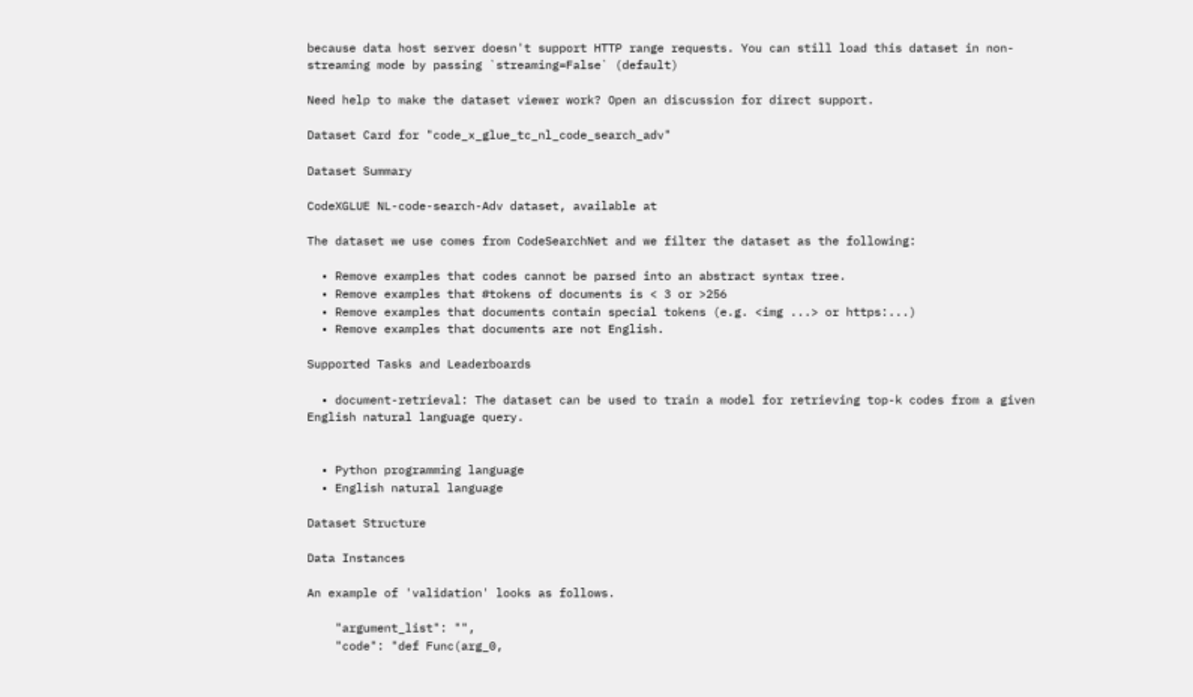because data host server doesn't support HTTP range requests. You can still load this dataset in non-streaming mode by passing `streaming=False` (default)

Need help to make the dataset viewer work? Open an discussion for direct support.

Dataset Card for "code_x_glue_tc_nl_code_search_adv"

Dataset Summary

CodeXGLUE NL-code-search-Adv dataset, available at

The dataset we use comes from CodeSearchNet and we filter the dataset as the following:

  • Remove examples that codes cannot be parsed into an abstract syntax tree.
  • Remove examples that #tokens of documents is < 3 or >256
  • Remove examples that documents contain special tokens (e.g. <img ...> or https:...)
  • Remove examples that documents are not English.

Supported Tasks and Leaderboards

  • document-retrieval: The dataset can be used to train a model for retrieving top-k codes from a given English natural language query.


  • Python programming language
  • English natural language

Dataset Structure

Data Instances

An example of 'validation' looks as follows.

    "argument_list": "",
    "code": "def Func(arg_0,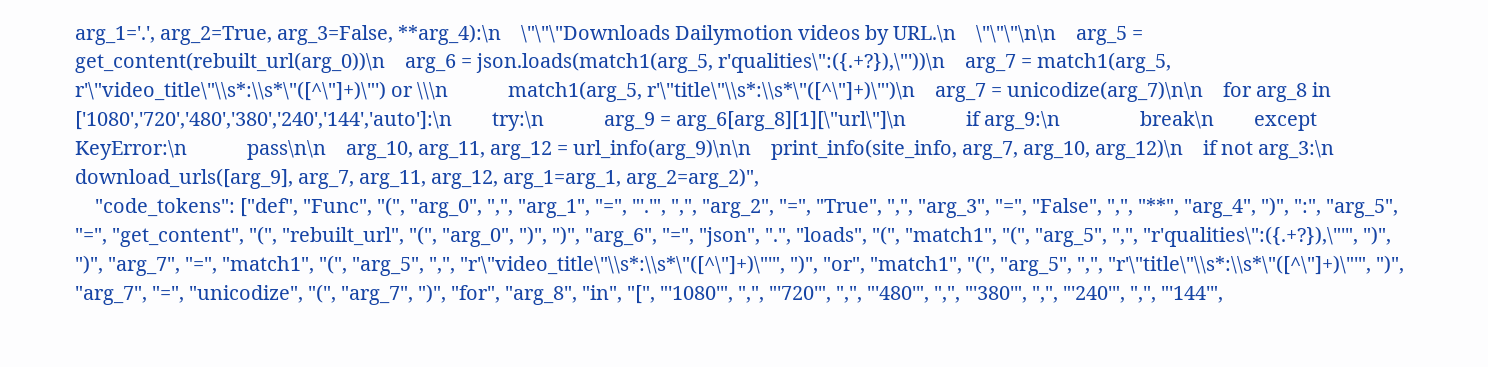arg_1='.', arg_2=True, arg_3=False, **arg_4):\n    \"\"\"Downloads Dailymotion videos by URL.\n    \"\"\"\n\n    arg_5 = get_content(rebuilt_url(arg_0))\n    arg_6 = json.loads(match1(arg_5, r'qualities\":({.+?}),\"'))\n    arg_7 = match1(arg_5, r'\"video_title\"\\s*:\\s*\"([^\"]+)\"') or \\\n            match1(arg_5, r'\"title\"\\s*:\\s*\"([^\"]+)\"')\n    arg_7 = unicodize(arg_7)\n\n    for arg_8 in ['1080','720','480','380','240','144','auto']:\n        try:\n            arg_9 = arg_6[arg_8][1][\"url\"]\n            if arg_9:\n                break\n        except KeyError:\n            pass\n\n    arg_10, arg_11, arg_12 = url_info(arg_9)\n\n    print_info(site_info, arg_7, arg_10, arg_12)\n    if not arg_3:\n        download_urls([arg_9], arg_7, arg_11, arg_12, arg_1=arg_1, arg_2=arg_2)",
    "code_tokens": ["def", "Func", "(", "arg_0", ",", "arg_1", "=", "'.'", ",", "arg_2", "=", "True", ",", "arg_3", "=", "False", ",", "**", "arg_4", ")", ":", "arg_5", "=", "get_content", "(", "rebuilt_url", "(", "arg_0", ")", ")", "arg_6", "=", "json", ".", "loads", "(", "match1", "(", "arg_5", ",", "r'qualities\":({.+?}),\"'", ")", ")", "arg_7", "=", "match1", "(", "arg_5", ",", "r'\"video_title\"\\s*:\\s*\"([^\"]+)\"'", ")", "or", "match1", "(", "arg_5", ",", "r'\"title\"\\s*:\\s*\"([^\"]+)\"'", ")", "arg_7", "=", "unicodize", "(", "arg_7", ")", "for", "arg_8", "in", "[", "'1080'", ",", "'720'", ",", "'480'", ",", "'380'", ",", "'240'", ",", "'144'",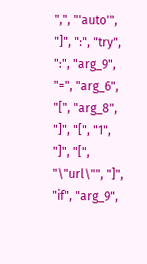",", "'auto'", "]", ":", "try", ":", "arg_9", "=", "arg_6", "[", "arg_8", "]", "[", "1", "]", "[", "\"url\"", "]", "if", "arg_9",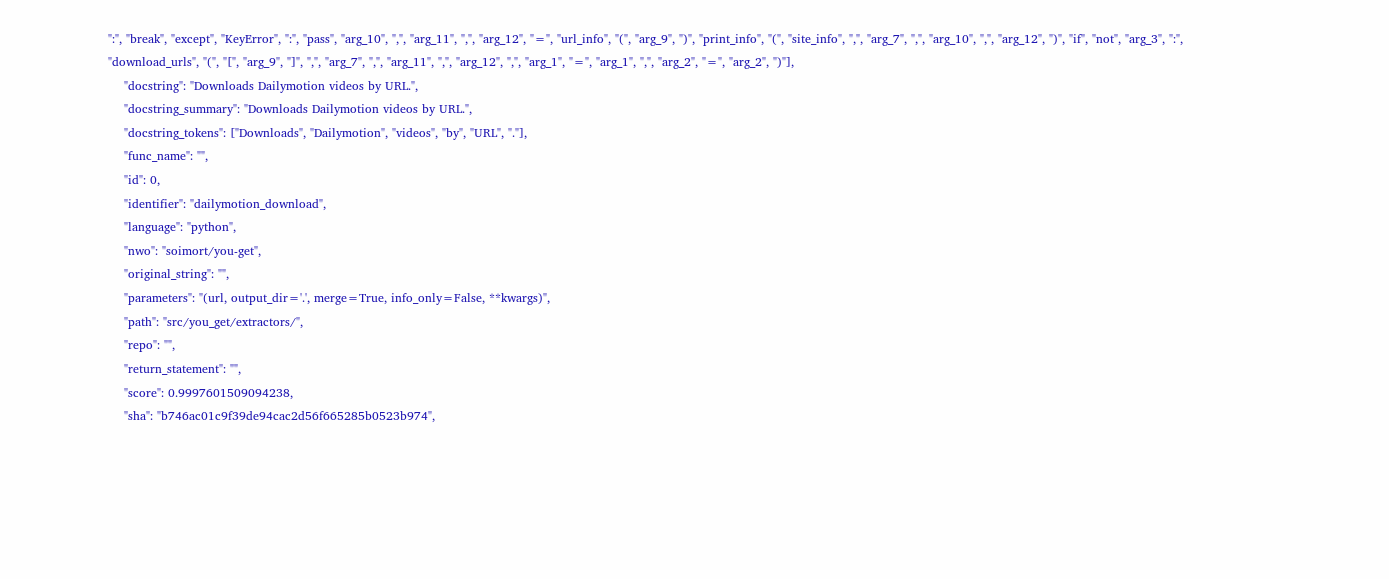":", "break", "except", "KeyError", ":", "pass", "arg_10", ",", "arg_11", ",", "arg_12", "=", "url_info", "(", "arg_9", ")", "print_info", "(", "site_info", ",", "arg_7", ",", "arg_10", ",", "arg_12", ")", "if", "not", "arg_3", ":", "download_urls", "(", "[", "arg_9", "]", ",", "arg_7", ",", "arg_11", ",", "arg_12", ",", "arg_1", "=", "arg_1", ",", "arg_2", "=", "arg_2", ")"],
    "docstring": "Downloads Dailymotion videos by URL.",
    "docstring_summary": "Downloads Dailymotion videos by URL.",
    "docstring_tokens": ["Downloads", "Dailymotion", "videos", "by", "URL", "."],
    "func_name": "",
    "id": 0,
    "identifier": "dailymotion_download",
    "language": "python",
    "nwo": "soimort/you-get",
    "original_string": "",
    "parameters": "(url, output_dir='.', merge=True, info_only=False, **kwargs)",
    "path": "src/you_get/extractors/",
    "repo": "",
    "return_statement": "",
    "score": 0.9997601509094238,
    "sha": "b746ac01c9f39de94cac2d56f665285b0523b974",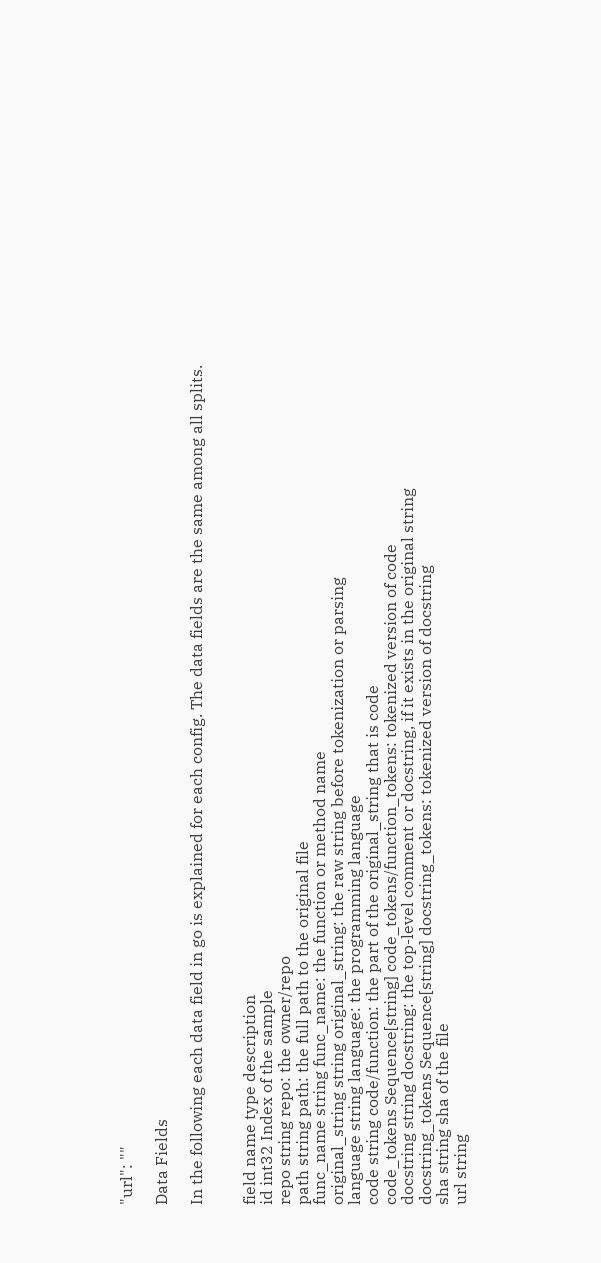"url": ""

Data Fields

In the following each data field in go is explained for each config. The data fields are the same among all splits.


field name type description
id int32 Index of the sample
repo string repo: the owner/repo
path string path: the full path to the original file
func_name string func_name: the function or method name
original_string string original_string: the raw string before tokenization or parsing
language string language: the programming language
code string code/function: the part of the original_string that is code
code_tokens Sequence[string] code_tokens/function_tokens: tokenized version of code
docstring string docstring: the top-level comment or docstring, if it exists in the original string
docstring_tokens Sequence[string] docstring_tokens: tokenized version of docstring
sha string sha of the file
url string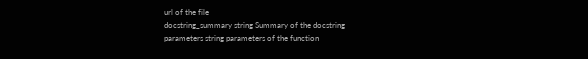url of the file
docstring_summary string Summary of the docstring
parameters string parameters of the function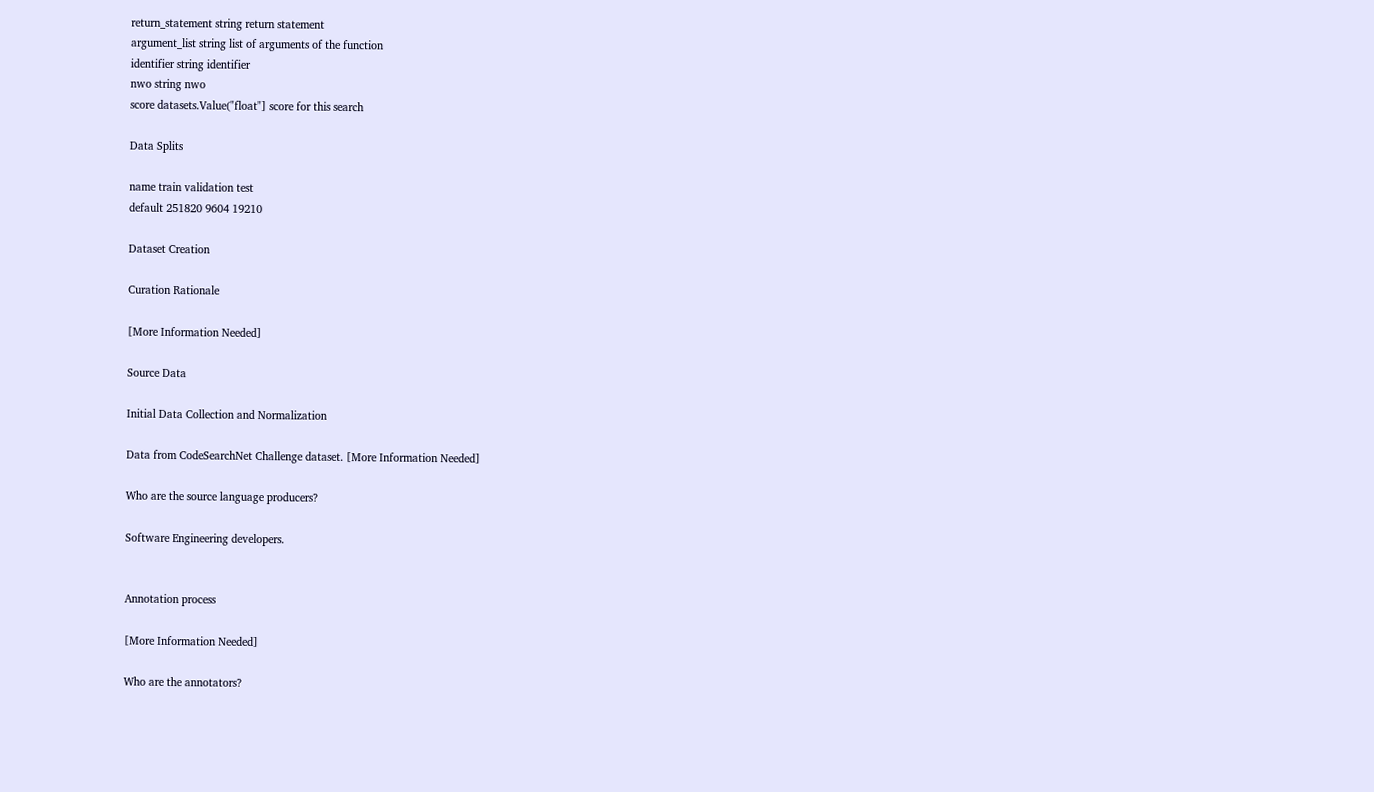return_statement string return statement
argument_list string list of arguments of the function
identifier string identifier
nwo string nwo
score datasets.Value("float"] score for this search

Data Splits

name train validation test
default 251820 9604 19210

Dataset Creation

Curation Rationale

[More Information Needed]

Source Data

Initial Data Collection and Normalization

Data from CodeSearchNet Challenge dataset. [More Information Needed]

Who are the source language producers?

Software Engineering developers.


Annotation process

[More Information Needed]

Who are the annotators?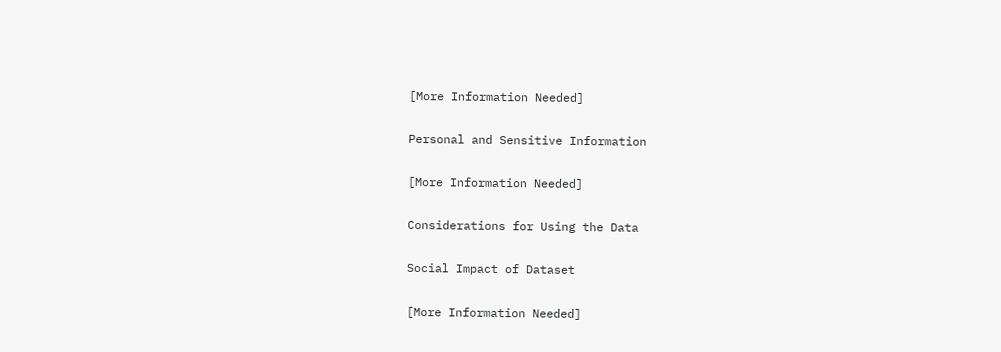[More Information Needed]

Personal and Sensitive Information

[More Information Needed]

Considerations for Using the Data

Social Impact of Dataset

[More Information Needed]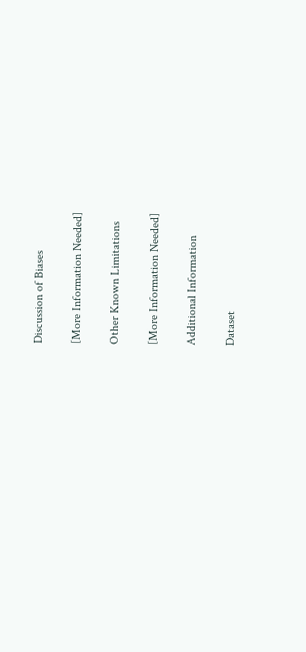Discussion of Biases

[More Information Needed]

Other Known Limitations

[More Information Needed]

Additional Information

Dataset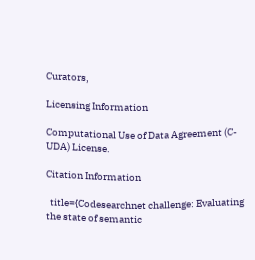Curators,

Licensing Information

Computational Use of Data Agreement (C-UDA) License.

Citation Information

  title={Codesearchnet challenge: Evaluating the state of semantic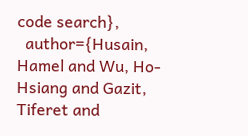code search},
  author={Husain, Hamel and Wu, Ho-Hsiang and Gazit, Tiferet and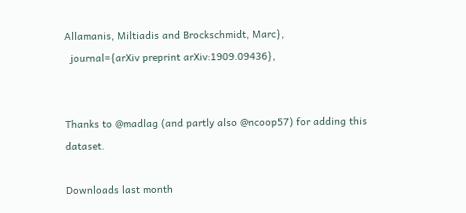Allamanis, Miltiadis and Brockschmidt, Marc},
  journal={arXiv preprint arXiv:1909.09436},


Thanks to @madlag (and partly also @ncoop57) for adding this dataset.

Downloads last month